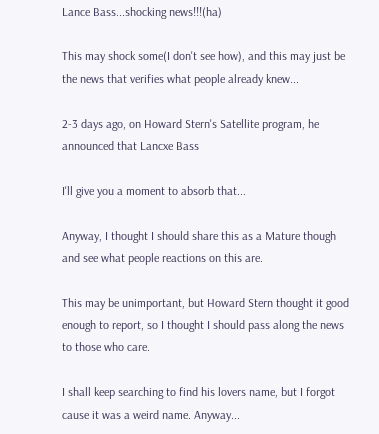Lance Bass...shocking news!!!(ha)

This may shock some(I don't see how), and this may just be the news that verifies what people already knew...

2-3 days ago, on Howard Stern's Satellite program, he announced that Lancxe Bass

I'll give you a moment to absorb that...

Anyway, I thought I should share this as a Mature though and see what people reactions on this are.

This may be unimportant, but Howard Stern thought it good enough to report, so I thought I should pass along the news to those who care.

I shall keep searching to find his lovers name, but I forgot cause it was a weird name. Anyway...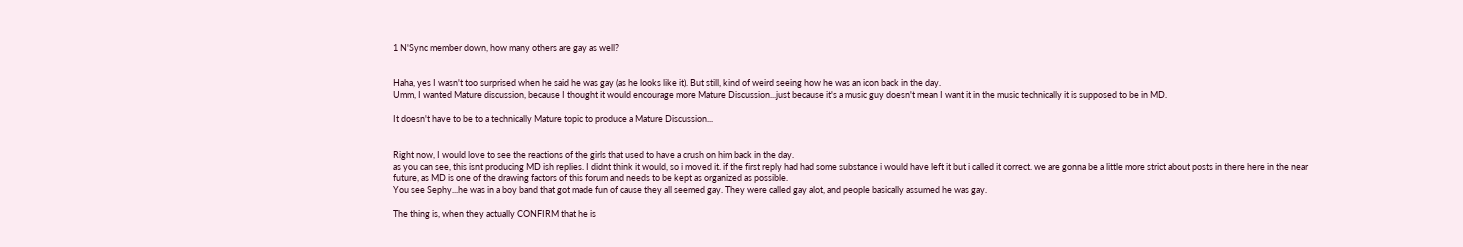1 N'Sync member down, how many others are gay as well?


Haha, yes I wasn't too surprised when he said he was gay (as he looks like it). But still, kind of weird seeing how he was an icon back in the day.
Umm, I wanted Mature discussion, because I thought it would encourage more Mature Discussion...just because it's a music guy doesn't mean I want it in the music technically it is supposed to be in MD.

It doesn't have to be to a technically Mature topic to produce a Mature Discussion...


Right now, I would love to see the reactions of the girls that used to have a crush on him back in the day.
as you can see, this isnt producing MD ish replies. I didnt think it would, so i moved it. if the first reply had had some substance i would have left it but i called it correct. we are gonna be a little more strict about posts in there here in the near future, as MD is one of the drawing factors of this forum and needs to be kept as organized as possible.
You see Sephy...he was in a boy band that got made fun of cause they all seemed gay. They were called gay alot, and people basically assumed he was gay.

The thing is, when they actually CONFIRM that he is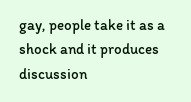gay, people take it as a shock and it produces discussion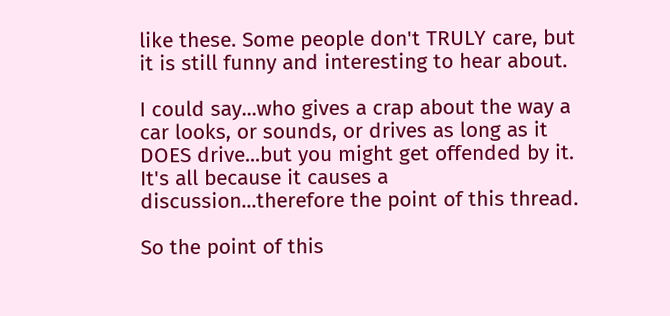like these. Some people don't TRULY care, but it is still funny and interesting to hear about.

I could say...who gives a crap about the way a car looks, or sounds, or drives as long as it DOES drive...but you might get offended by it. It's all because it causes a discussion...therefore the point of this thread.

So the point of this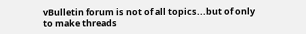vBulletin forum is not of all topics...but of only to make threads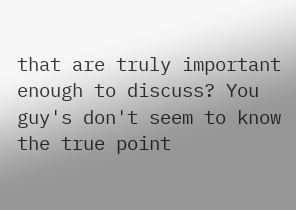that are truly important enough to discuss? You guy's don't seem to know the true point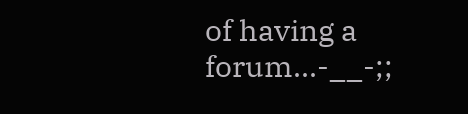of having a forum...-__-;;